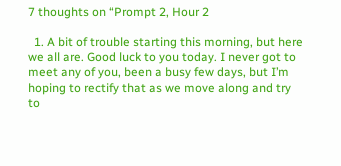7 thoughts on “Prompt 2, Hour 2

  1. A bit of trouble starting this morning, but here we all are. Good luck to you today. I never got to meet any of you, been a busy few days, but I’m hoping to rectify that as we move along and try to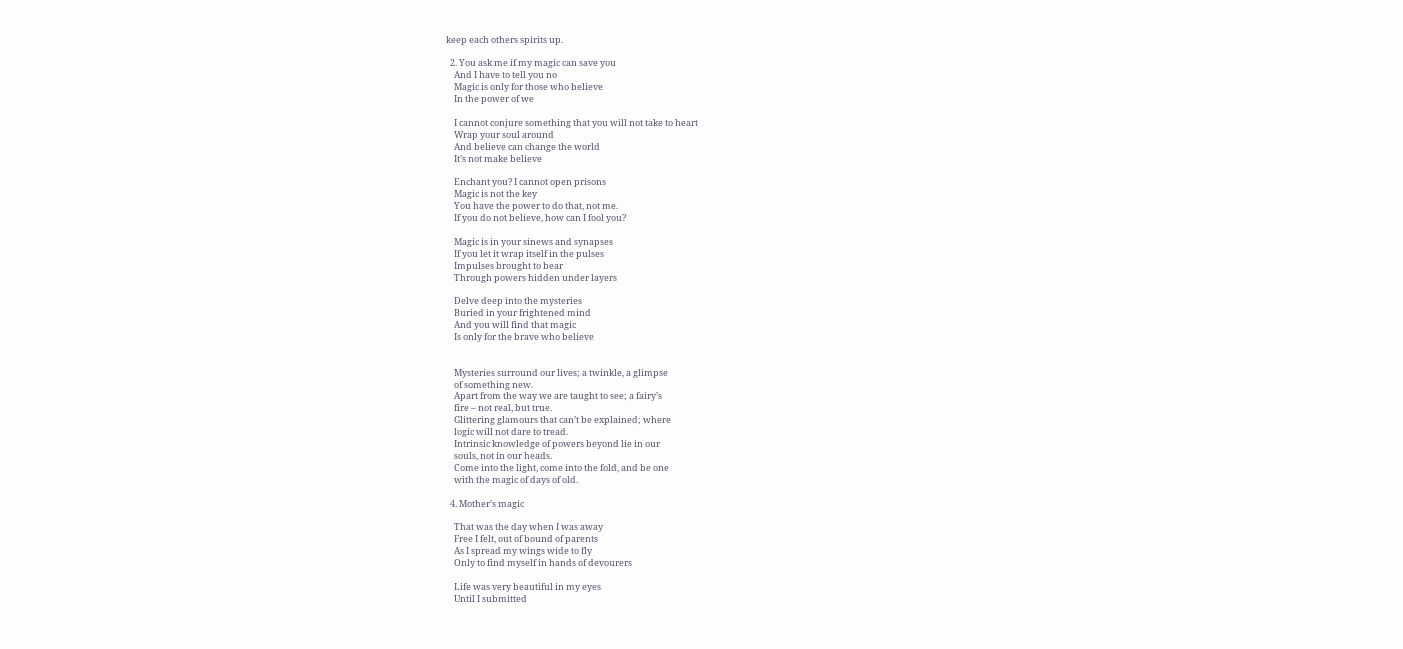keep each others spirits up.

  2. You ask me if my magic can save you
    And I have to tell you no
    Magic is only for those who believe
    In the power of we

    I cannot conjure something that you will not take to heart
    Wrap your soul around
    And believe can change the world
    It’s not make believe

    Enchant you? I cannot open prisons
    Magic is not the key
    You have the power to do that, not me.
    If you do not believe, how can I fool you?

    Magic is in your sinews and synapses
    If you let it wrap itself in the pulses
    Impulses brought to bear
    Through powers hidden under layers

    Delve deep into the mysteries
    Buried in your frightened mind
    And you will find that magic
    Is only for the brave who believe


    Mysteries surround our lives; a twinkle, a glimpse
    of something new.
    Apart from the way we are taught to see; a fairy’s
    fire – not real, but true.
    Glittering glamours that can’t be explained; where
    logic will not dare to tread.
    Intrinsic knowledge of powers beyond lie in our
    souls, not in our heads.
    Come into the light, come into the fold, and be one
    with the magic of days of old.

  4. Mother’s magic

    That was the day when I was away
    Free I felt, out of bound of parents
    As I spread my wings wide to fly
    Only to find myself in hands of devourers

    Life was very beautiful in my eyes
    Until I submitted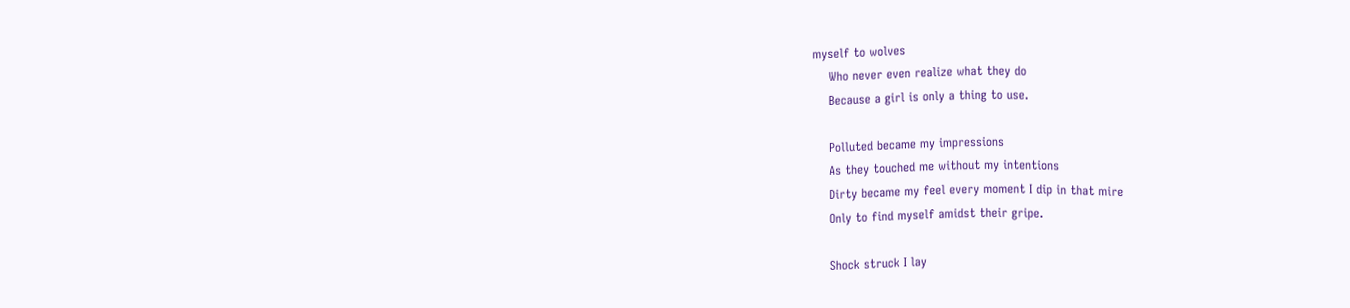myself to wolves
    Who never even realize what they do
    Because a girl is only a thing to use.

    Polluted became my impressions
    As they touched me without my intentions
    Dirty became my feel every moment I dip in that mire
    Only to find myself amidst their gripe.

    Shock struck I lay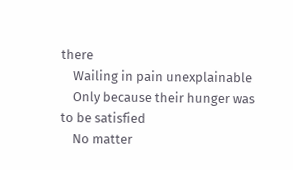there
    Wailing in pain unexplainable
    Only because their hunger was to be satisfied
    No matter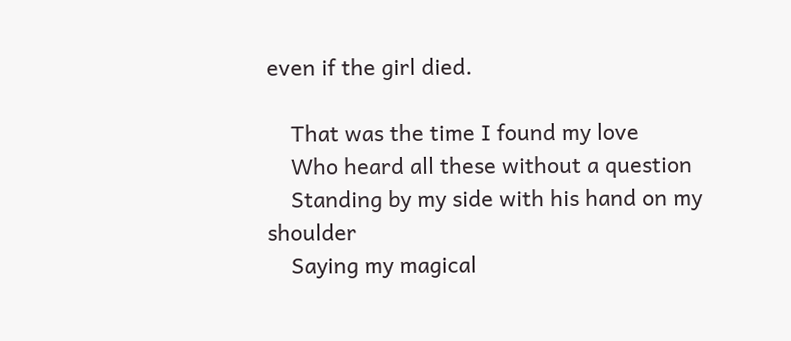even if the girl died.

    That was the time I found my love
    Who heard all these without a question
    Standing by my side with his hand on my shoulder
    Saying my magical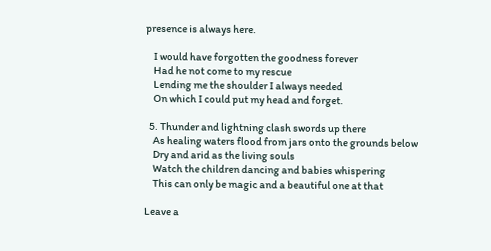presence is always here.

    I would have forgotten the goodness forever
    Had he not come to my rescue
    Lending me the shoulder I always needed
    On which I could put my head and forget.

  5. Thunder and lightning clash swords up there
    As healing waters flood from jars onto the grounds below
    Dry and arid as the living souls
    Watch the children dancing and babies whispering
    This can only be magic and a beautiful one at that

Leave a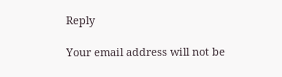Reply

Your email address will not be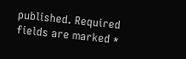published. Required fields are marked *